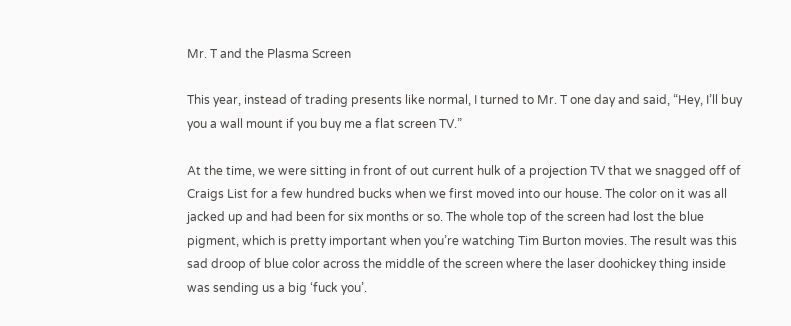Mr. T and the Plasma Screen

This year, instead of trading presents like normal, I turned to Mr. T one day and said, “Hey, I’ll buy you a wall mount if you buy me a flat screen TV.”

At the time, we were sitting in front of out current hulk of a projection TV that we snagged off of Craigs List for a few hundred bucks when we first moved into our house. The color on it was all jacked up and had been for six months or so. The whole top of the screen had lost the blue pigment, which is pretty important when you’re watching Tim Burton movies. The result was this sad droop of blue color across the middle of the screen where the laser doohickey thing inside was sending us a big ‘fuck you’.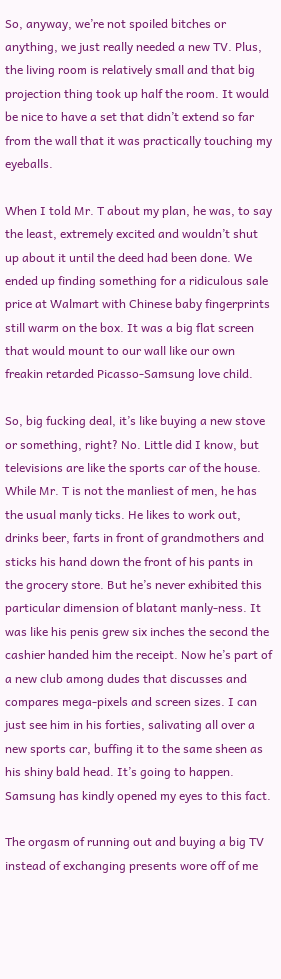So, anyway, we’re not spoiled bitches or anything, we just really needed a new TV. Plus, the living room is relatively small and that big projection thing took up half the room. It would be nice to have a set that didn’t extend so far from the wall that it was practically touching my eyeballs.

When I told Mr. T about my plan, he was, to say the least, extremely excited and wouldn’t shut up about it until the deed had been done. We ended up finding something for a ridiculous sale price at Walmart with Chinese baby fingerprints still warm on the box. It was a big flat screen that would mount to our wall like our own freakin retarded Picasso-Samsung love child.

So, big fucking deal, it’s like buying a new stove or something, right? No. Little did I know, but televisions are like the sports car of the house. While Mr. T is not the manliest of men, he has the usual manly ticks. He likes to work out, drinks beer, farts in front of grandmothers and sticks his hand down the front of his pants in the grocery store. But he’s never exhibited this particular dimension of blatant manly-ness. It was like his penis grew six inches the second the cashier handed him the receipt. Now he’s part of a new club among dudes that discusses and compares mega-pixels and screen sizes. I can just see him in his forties, salivating all over a new sports car, buffing it to the same sheen as his shiny bald head. It’s going to happen. Samsung has kindly opened my eyes to this fact.

The orgasm of running out and buying a big TV instead of exchanging presents wore off of me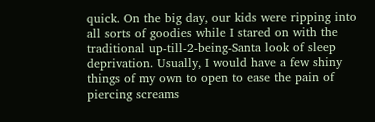quick. On the big day, our kids were ripping into all sorts of goodies while I stared on with the traditional up-till-2-being-Santa look of sleep deprivation. Usually, I would have a few shiny things of my own to open to ease the pain of piercing screams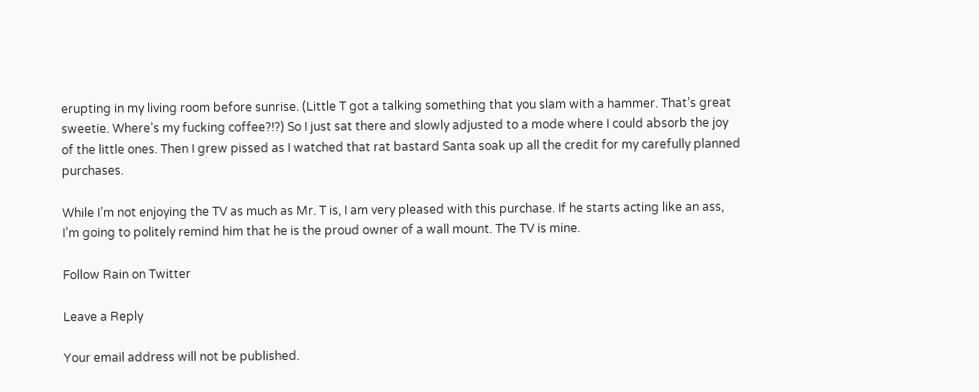erupting in my living room before sunrise. (Little T got a talking something that you slam with a hammer. That’s great sweetie. Where’s my fucking coffee?!?) So I just sat there and slowly adjusted to a mode where I could absorb the joy of the little ones. Then I grew pissed as I watched that rat bastard Santa soak up all the credit for my carefully planned purchases.

While I’m not enjoying the TV as much as Mr. T is, I am very pleased with this purchase. If he starts acting like an ass, I’m going to politely remind him that he is the proud owner of a wall mount. The TV is mine.

Follow Rain on Twitter

Leave a Reply

Your email address will not be published.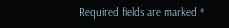Required fields are marked *